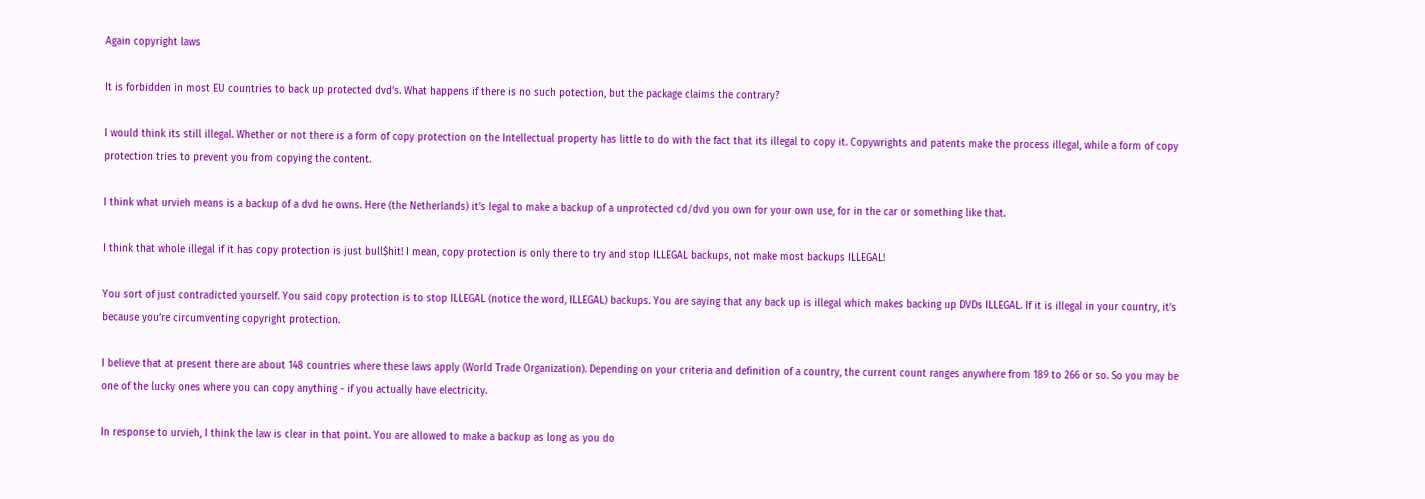Again copyright laws

It is forbidden in most EU countries to back up protected dvd’s. What happens if there is no such potection, but the package claims the contrary?

I would think its still illegal. Whether or not there is a form of copy protection on the Intellectual property has little to do with the fact that its illegal to copy it. Copywrights and patents make the process illegal, while a form of copy protection tries to prevent you from copying the content.

I think what urvieh means is a backup of a dvd he owns. Here (the Netherlands) it’s legal to make a backup of a unprotected cd/dvd you own for your own use, for in the car or something like that.

I think that whole illegal if it has copy protection is just bull$hit! I mean, copy protection is only there to try and stop ILLEGAL backups, not make most backups ILLEGAL!

You sort of just contradicted yourself. You said copy protection is to stop ILLEGAL (notice the word, ILLEGAL) backups. You are saying that any back up is illegal which makes backing up DVDs ILLEGAL. If it is illegal in your country, it’s because you’re circumventing copyright protection.

I believe that at present there are about 148 countries where these laws apply (World Trade Organization). Depending on your criteria and definition of a country, the current count ranges anywhere from 189 to 266 or so. So you may be one of the lucky ones where you can copy anything - if you actually have electricity.

In response to urvieh, I think the law is clear in that point. You are allowed to make a backup as long as you do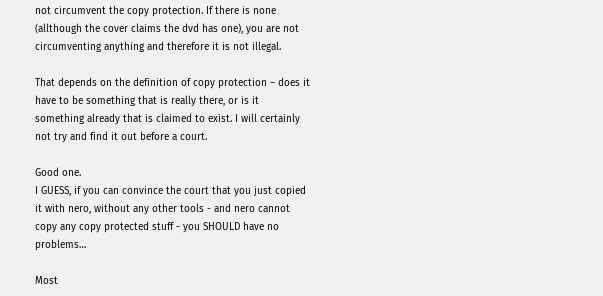not circumvent the copy protection. If there is none (allthough the cover claims the dvd has one), you are not circumventing anything and therefore it is not illegal.

That depends on the definition of copy protection – does it have to be something that is really there, or is it something already that is claimed to exist. I will certainly not try and find it out before a court.

Good one.
I GUESS, if you can convince the court that you just copied it with nero, without any other tools - and nero cannot copy any copy protected stuff - you SHOULD have no problems…

Most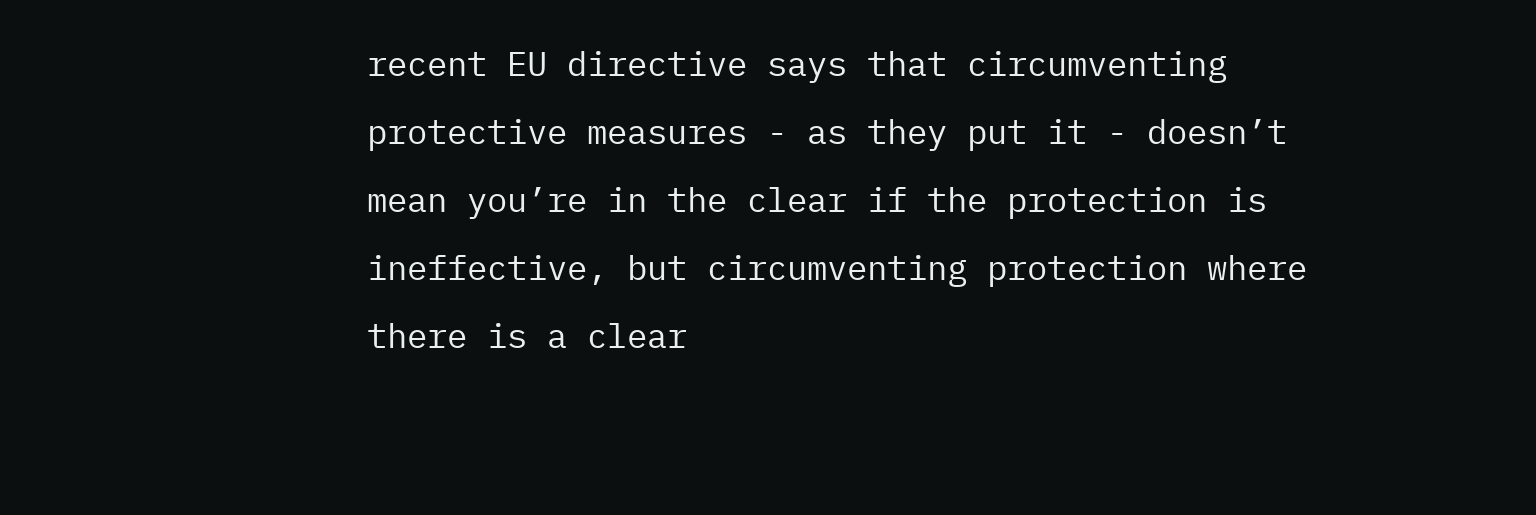recent EU directive says that circumventing protective measures - as they put it - doesn’t mean you’re in the clear if the protection is ineffective, but circumventing protection where there is a clear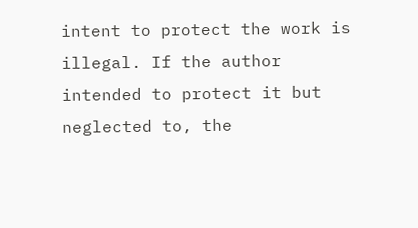intent to protect the work is illegal. If the author intended to protect it but neglected to, the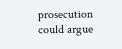prosecution could argue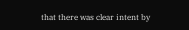that there was clear intent by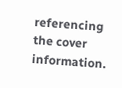referencing the cover information.